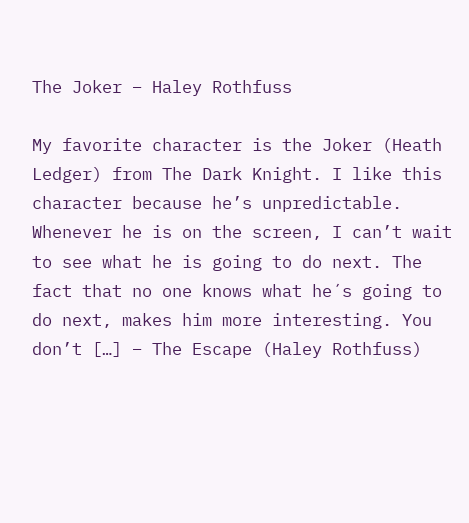The Joker – Haley Rothfuss

My favorite character is the Joker (Heath Ledger) from The Dark Knight. I like this character because he’s unpredictable. Whenever he is on the screen, I can’t wait to see what he is going to do next. The fact that no one knows what he´s going to do next, makes him more interesting. You don’t […] – The Escape (Haley Rothfuss)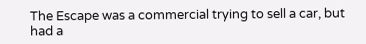The Escape was a commercial trying to sell a car, but had a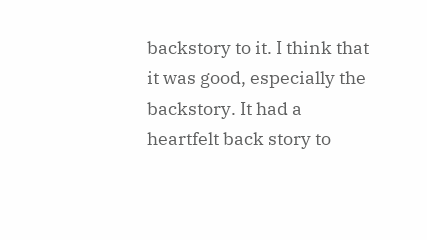backstory to it. I think that it was good, especially the backstory. It had a heartfelt back story to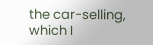the car-selling, which I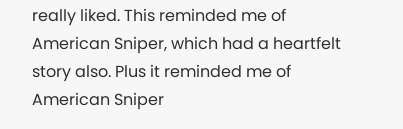really liked. This reminded me of American Sniper, which had a heartfelt story also. Plus it reminded me of American Sniper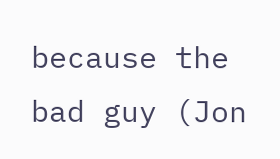because the bad guy (Jon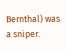Bernthal) was a sniper.